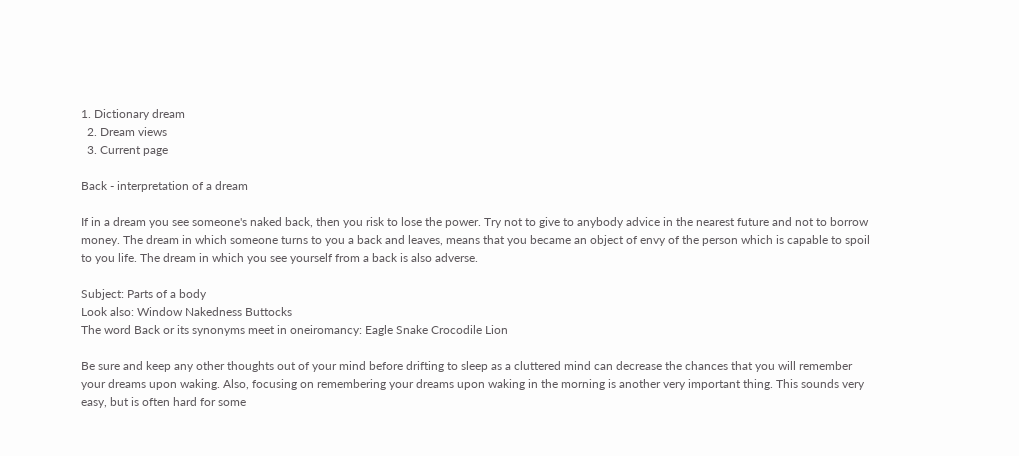1. Dictionary dream
  2. Dream views
  3. Current page

Back - interpretation of a dream

If in a dream you see someone's naked back, then you risk to lose the power. Try not to give to anybody advice in the nearest future and not to borrow money. The dream in which someone turns to you a back and leaves, means that you became an object of envy of the person which is capable to spoil to you life. The dream in which you see yourself from a back is also adverse.

Subject: Parts of a body
Look also: Window Nakedness Buttocks
The word Back or its synonyms meet in oneiromancy: Eagle Snake Crocodile Lion

Be sure and keep any other thoughts out of your mind before drifting to sleep as a cluttered mind can decrease the chances that you will remember your dreams upon waking. Also, focusing on remembering your dreams upon waking in the morning is another very important thing. This sounds very easy, but is often hard for some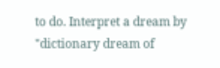to do. Interpret a dream by "dictionary dream of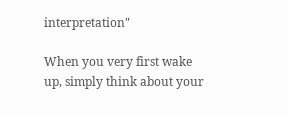interpretation"

When you very first wake up, simply think about your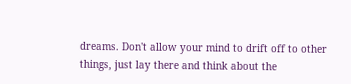dreams. Don't allow your mind to drift off to other things, just lay there and think about the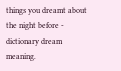things you dreamt about the night before - dictionary dream meaning.